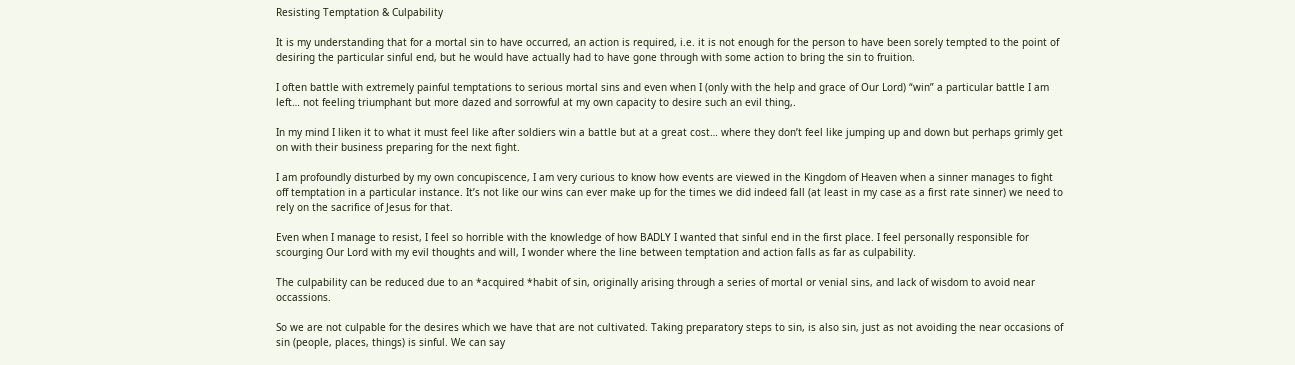Resisting Temptation & Culpability

It is my understanding that for a mortal sin to have occurred, an action is required, i.e. it is not enough for the person to have been sorely tempted to the point of desiring the particular sinful end, but he would have actually had to have gone through with some action to bring the sin to fruition.

I often battle with extremely painful temptations to serious mortal sins and even when I (only with the help and grace of Our Lord) “win” a particular battle I am left… not feeling triumphant but more dazed and sorrowful at my own capacity to desire such an evil thing,.

In my mind I liken it to what it must feel like after soldiers win a battle but at a great cost… where they don’t feel like jumping up and down but perhaps grimly get on with their business preparing for the next fight.

I am profoundly disturbed by my own concupiscence, I am very curious to know how events are viewed in the Kingdom of Heaven when a sinner manages to fight off temptation in a particular instance. It’s not like our wins can ever make up for the times we did indeed fall (at least in my case as a first rate sinner) we need to rely on the sacrifice of Jesus for that.

Even when I manage to resist, I feel so horrible with the knowledge of how BADLY I wanted that sinful end in the first place. I feel personally responsible for scourging Our Lord with my evil thoughts and will, I wonder where the line between temptation and action falls as far as culpability.

The culpability can be reduced due to an *acquired *habit of sin, originally arising through a series of mortal or venial sins, and lack of wisdom to avoid near occassions.

So we are not culpable for the desires which we have that are not cultivated. Taking preparatory steps to sin, is also sin, just as not avoiding the near occasions of sin (people, places, things) is sinful. We can say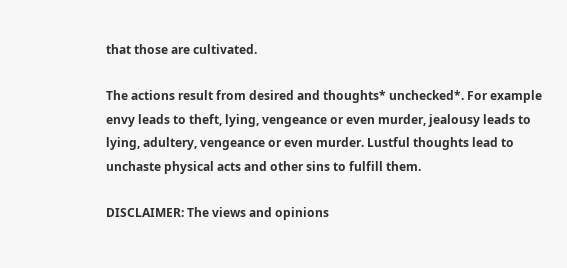that those are cultivated.

The actions result from desired and thoughts* unchecked*. For example envy leads to theft, lying, vengeance or even murder, jealousy leads to lying, adultery, vengeance or even murder. Lustful thoughts lead to unchaste physical acts and other sins to fulfill them.

DISCLAIMER: The views and opinions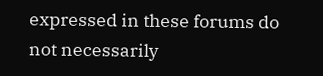expressed in these forums do not necessarily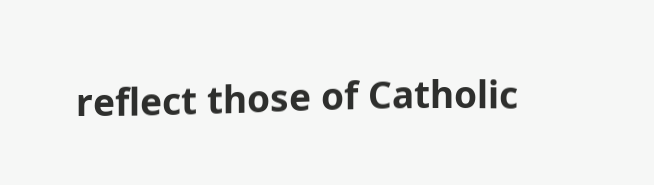reflect those of Catholic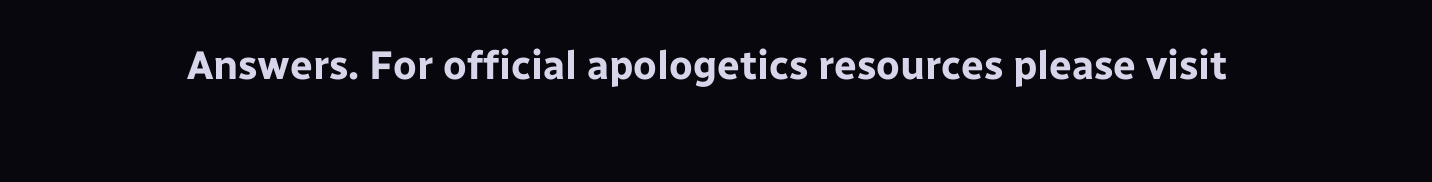Answers. For official apologetics resources please visit